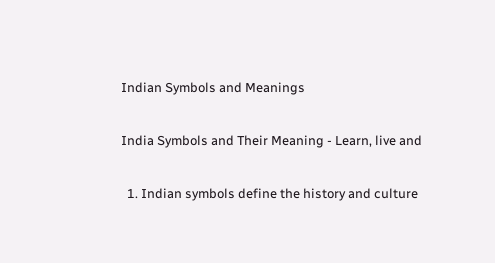Indian Symbols and Meanings

India Symbols and Their Meaning - Learn, live and

  1. Indian symbols define the history and culture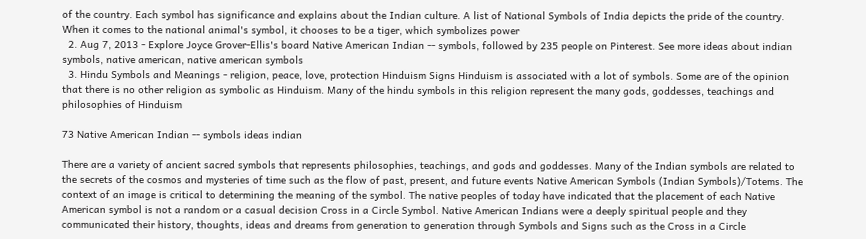of the country. Each symbol has significance and explains about the Indian culture. A list of National Symbols of India depicts the pride of the country. When it comes to the national animal's symbol, it chooses to be a tiger, which symbolizes power
  2. Aug 7, 2013 - Explore Joyce Grover-Ellis's board Native American Indian -- symbols, followed by 235 people on Pinterest. See more ideas about indian symbols, native american, native american symbols
  3. Hindu Symbols and Meanings - religion, peace, love, protection Hinduism Signs Hinduism is associated with a lot of symbols. Some are of the opinion that there is no other religion as symbolic as Hinduism. Many of the hindu symbols in this religion represent the many gods, goddesses, teachings and philosophies of Hinduism

73 Native American Indian -- symbols ideas indian

There are a variety of ancient sacred symbols that represents philosophies, teachings, and gods and goddesses. Many of the Indian symbols are related to the secrets of the cosmos and mysteries of time such as the flow of past, present, and future events Native American Symbols (Indian Symbols)/Totems. The context of an image is critical to determining the meaning of the symbol. The native peoples of today have indicated that the placement of each Native American symbol is not a random or a casual decision Cross in a Circle Symbol. Native American Indians were a deeply spiritual people and they communicated their history, thoughts, ideas and dreams from generation to generation through Symbols and Signs such as the Cross in a Circle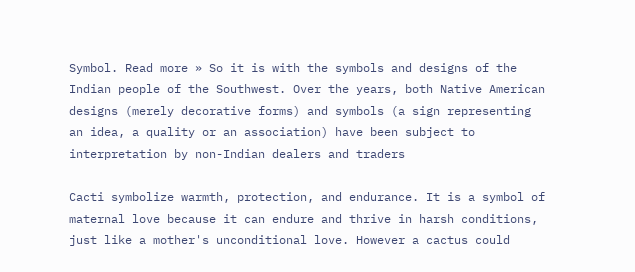Symbol. Read more » So it is with the symbols and designs of the Indian people of the Southwest. Over the years, both Native American designs (merely decorative forms) and symbols (a sign representing an idea, a quality or an association) have been subject to interpretation by non-Indian dealers and traders

Cacti symbolize warmth, protection, and endurance. It is a symbol of maternal love because it can endure and thrive in harsh conditions, just like a mother's unconditional love. However a cactus could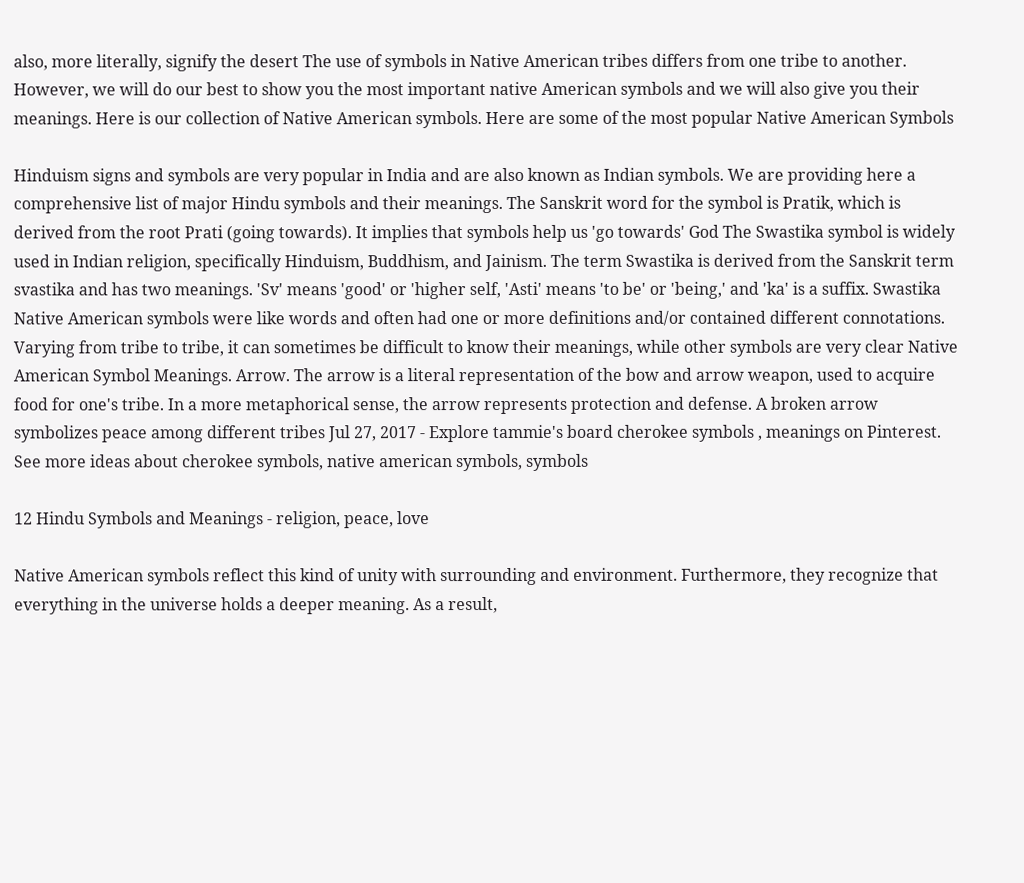also, more literally, signify the desert The use of symbols in Native American tribes differs from one tribe to another. However, we will do our best to show you the most important native American symbols and we will also give you their meanings. Here is our collection of Native American symbols. Here are some of the most popular Native American Symbols

Hinduism signs and symbols are very popular in India and are also known as Indian symbols. We are providing here a comprehensive list of major Hindu symbols and their meanings. The Sanskrit word for the symbol is Pratik, which is derived from the root Prati (going towards). It implies that symbols help us 'go towards' God The Swastika symbol is widely used in Indian religion, specifically Hinduism, Buddhism, and Jainism. The term Swastika is derived from the Sanskrit term svastika and has two meanings. 'Sv' means 'good' or 'higher self, 'Asti' means 'to be' or 'being,' and 'ka' is a suffix. Swastika Native American symbols were like words and often had one or more definitions and/or contained different connotations. Varying from tribe to tribe, it can sometimes be difficult to know their meanings, while other symbols are very clear Native American Symbol Meanings. Arrow. The arrow is a literal representation of the bow and arrow weapon, used to acquire food for one's tribe. In a more metaphorical sense, the arrow represents protection and defense. A broken arrow symbolizes peace among different tribes Jul 27, 2017 - Explore tammie's board cherokee symbols , meanings on Pinterest. See more ideas about cherokee symbols, native american symbols, symbols

12 Hindu Symbols and Meanings - religion, peace, love

Native American symbols reflect this kind of unity with surrounding and environment. Furthermore, they recognize that everything in the universe holds a deeper meaning. As a result,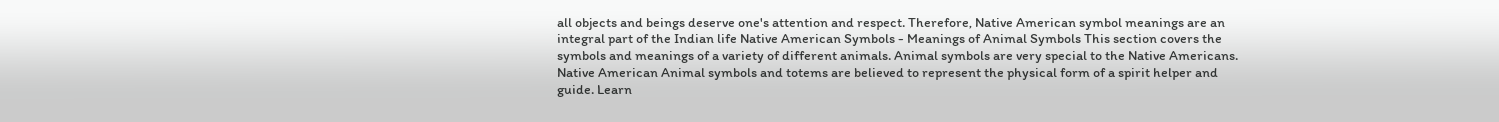all objects and beings deserve one's attention and respect. Therefore, Native American symbol meanings are an integral part of the Indian life Native American Symbols - Meanings of Animal Symbols This section covers the symbols and meanings of a variety of different animals. Animal symbols are very special to the Native Americans. Native American Animal symbols and totems are believed to represent the physical form of a spirit helper and guide. Learn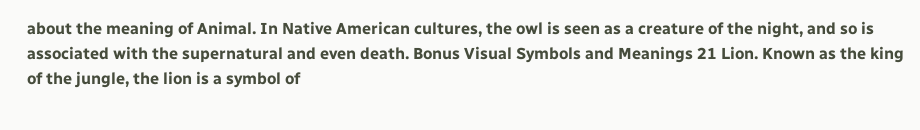about the meaning of Animal. In Native American cultures, the owl is seen as a creature of the night, and so is associated with the supernatural and even death. Bonus Visual Symbols and Meanings 21 Lion. Known as the king of the jungle, the lion is a symbol of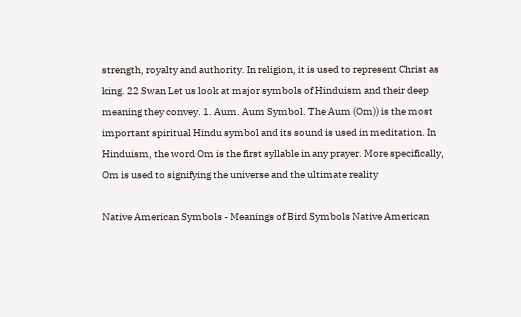strength, royalty and authority. In religion, it is used to represent Christ as king. 22 Swan Let us look at major symbols of Hinduism and their deep meaning they convey. 1. Aum. Aum Symbol. The Aum (Om)) is the most important spiritual Hindu symbol and its sound is used in meditation. In Hinduism, the word Om is the first syllable in any prayer. More specifically, Om is used to signifying the universe and the ultimate reality

Native American Symbols - Meanings of Bird Symbols Native American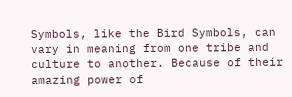Symbols, like the Bird Symbols, can vary in meaning from one tribe and culture to another. Because of their amazing power of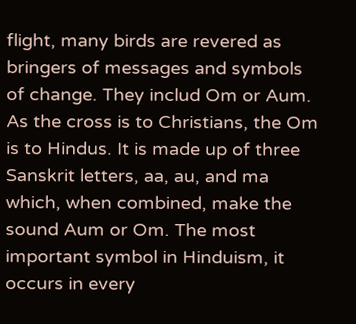flight, many birds are revered as bringers of messages and symbols of change. They includ Om or Aum. As the cross is to Christians, the Om is to Hindus. It is made up of three Sanskrit letters, aa, au, and ma which, when combined, make the sound Aum or Om. The most important symbol in Hinduism, it occurs in every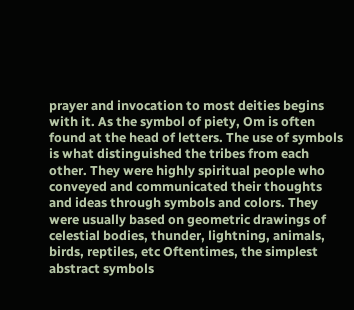prayer and invocation to most deities begins with it. As the symbol of piety, Om is often found at the head of letters. The use of symbols is what distinguished the tribes from each other. They were highly spiritual people who conveyed and communicated their thoughts and ideas through symbols and colors. They were usually based on geometric drawings of celestial bodies, thunder, lightning, animals, birds, reptiles, etc Oftentimes, the simplest abstract symbols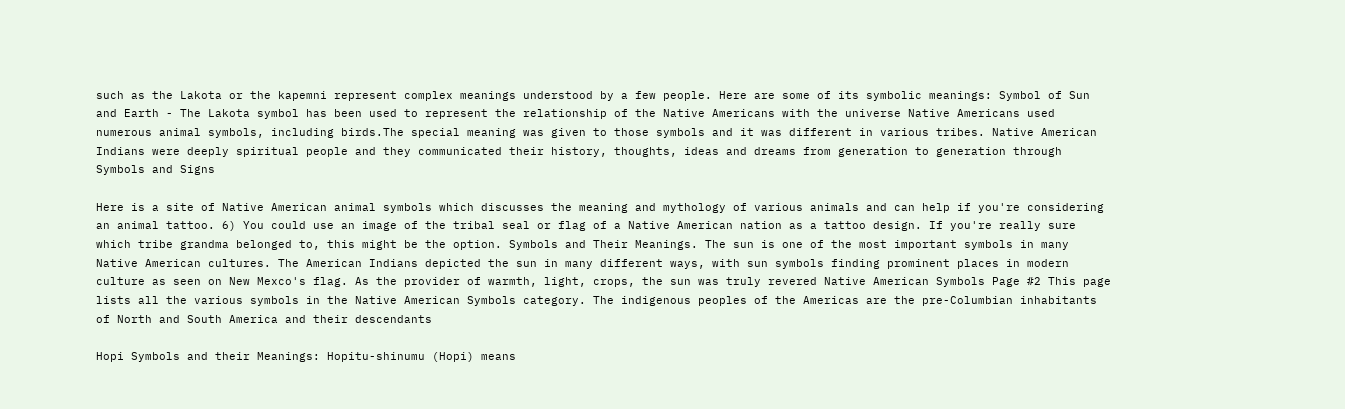such as the Lakota or the kapemni represent complex meanings understood by a few people. Here are some of its symbolic meanings: Symbol of Sun and Earth - The Lakota symbol has been used to represent the relationship of the Native Americans with the universe Native Americans used numerous animal symbols, including birds.The special meaning was given to those symbols and it was different in various tribes. Native American Indians were deeply spiritual people and they communicated their history, thoughts, ideas and dreams from generation to generation through Symbols and Signs

Here is a site of Native American animal symbols which discusses the meaning and mythology of various animals and can help if you're considering an animal tattoo. 6) You could use an image of the tribal seal or flag of a Native American nation as a tattoo design. If you're really sure which tribe grandma belonged to, this might be the option. Symbols and Their Meanings. The sun is one of the most important symbols in many Native American cultures. The American Indians depicted the sun in many different ways, with sun symbols finding prominent places in modern culture as seen on New Mexco's flag. As the provider of warmth, light, crops, the sun was truly revered Native American Symbols Page #2 This page lists all the various symbols in the Native American Symbols category. The indigenous peoples of the Americas are the pre-Columbian inhabitants of North and South America and their descendants

Hopi Symbols and their Meanings: Hopitu-shinumu (Hopi) means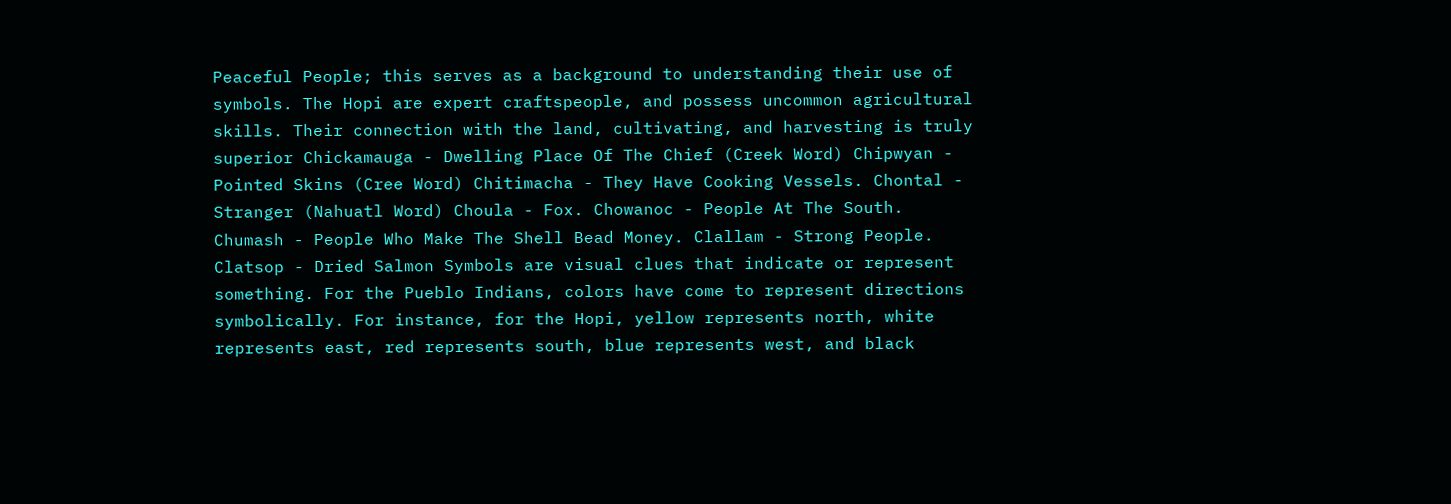Peaceful People; this serves as a background to understanding their use of symbols. The Hopi are expert craftspeople, and possess uncommon agricultural skills. Their connection with the land, cultivating, and harvesting is truly superior Chickamauga - Dwelling Place Of The Chief (Creek Word) Chipwyan - Pointed Skins (Cree Word) Chitimacha - They Have Cooking Vessels. Chontal - Stranger (Nahuatl Word) Choula - Fox. Chowanoc - People At The South. Chumash - People Who Make The Shell Bead Money. Clallam - Strong People. Clatsop - Dried Salmon Symbols are visual clues that indicate or represent something. For the Pueblo Indians, colors have come to represent directions symbolically. For instance, for the Hopi, yellow represents north, white represents east, red represents south, blue represents west, and black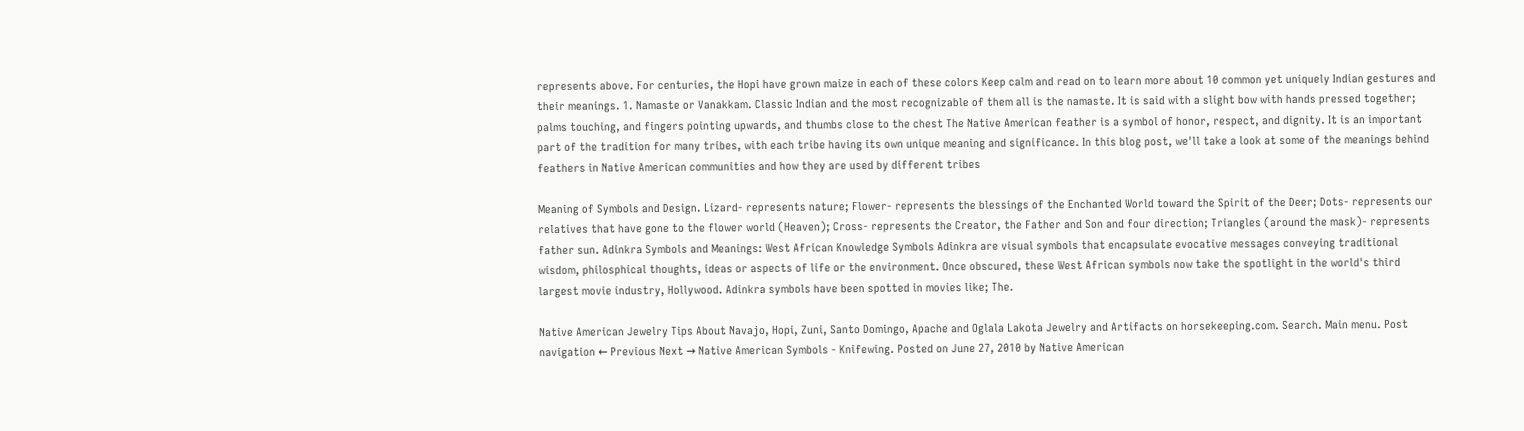represents above. For centuries, the Hopi have grown maize in each of these colors Keep calm and read on to learn more about 10 common yet uniquely Indian gestures and their meanings. 1. Namaste or Vanakkam. Classic Indian and the most recognizable of them all is the namaste. It is said with a slight bow with hands pressed together; palms touching, and fingers pointing upwards, and thumbs close to the chest The Native American feather is a symbol of honor, respect, and dignity. It is an important part of the tradition for many tribes, with each tribe having its own unique meaning and significance. In this blog post, we'll take a look at some of the meanings behind feathers in Native American communities and how they are used by different tribes

Meaning of Symbols and Design. Lizard- represents nature; Flower- represents the blessings of the Enchanted World toward the Spirit of the Deer; Dots- represents our relatives that have gone to the flower world (Heaven); Cross- represents the Creator, the Father and Son and four direction; Triangles (around the mask)- represents father sun. Adinkra Symbols and Meanings: West African Knowledge Symbols Adinkra are visual symbols that encapsulate evocative messages conveying traditional wisdom, philosphical thoughts, ideas or aspects of life or the environment. Once obscured, these West African symbols now take the spotlight in the world's third largest movie industry, Hollywood. Adinkra symbols have been spotted in movies like; The.

Native American Jewelry Tips About Navajo, Hopi, Zuni, Santo Domingo, Apache and Oglala Lakota Jewelry and Artifacts on horsekeeping.com. Search. Main menu. Post navigation ← Previous Next → Native American Symbols - Knifewing. Posted on June 27, 2010 by Native American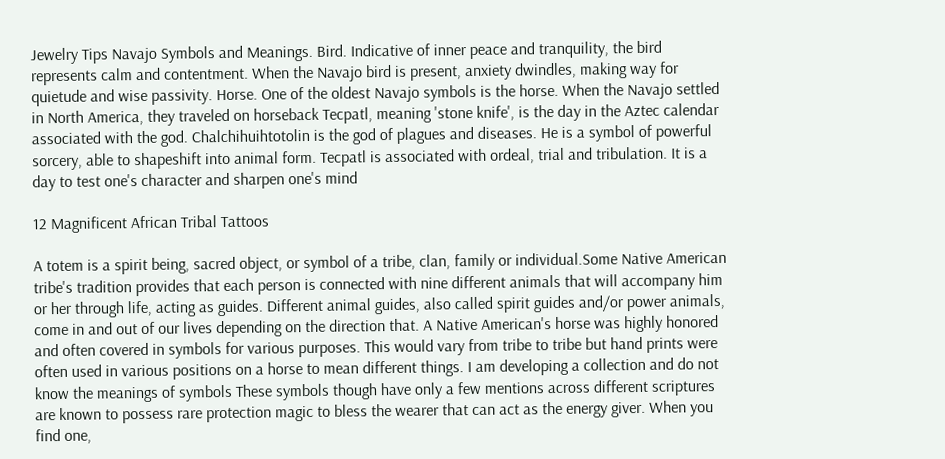Jewelry Tips Navajo Symbols and Meanings. Bird. Indicative of inner peace and tranquility, the bird represents calm and contentment. When the Navajo bird is present, anxiety dwindles, making way for quietude and wise passivity. Horse. One of the oldest Navajo symbols is the horse. When the Navajo settled in North America, they traveled on horseback Tecpatl, meaning 'stone knife', is the day in the Aztec calendar associated with the god. Chalchihuihtotolin is the god of plagues and diseases. He is a symbol of powerful sorcery, able to shapeshift into animal form. Tecpatl is associated with ordeal, trial and tribulation. It is a day to test one's character and sharpen one's mind

12 Magnificent African Tribal Tattoos

A totem is a spirit being, sacred object, or symbol of a tribe, clan, family or individual.Some Native American tribe's tradition provides that each person is connected with nine different animals that will accompany him or her through life, acting as guides. Different animal guides, also called spirit guides and/or power animals, come in and out of our lives depending on the direction that. A Native American's horse was highly honored and often covered in symbols for various purposes. This would vary from tribe to tribe but hand prints were often used in various positions on a horse to mean different things. I am developing a collection and do not know the meanings of symbols These symbols though have only a few mentions across different scriptures are known to possess rare protection magic to bless the wearer that can act as the energy giver. When you find one,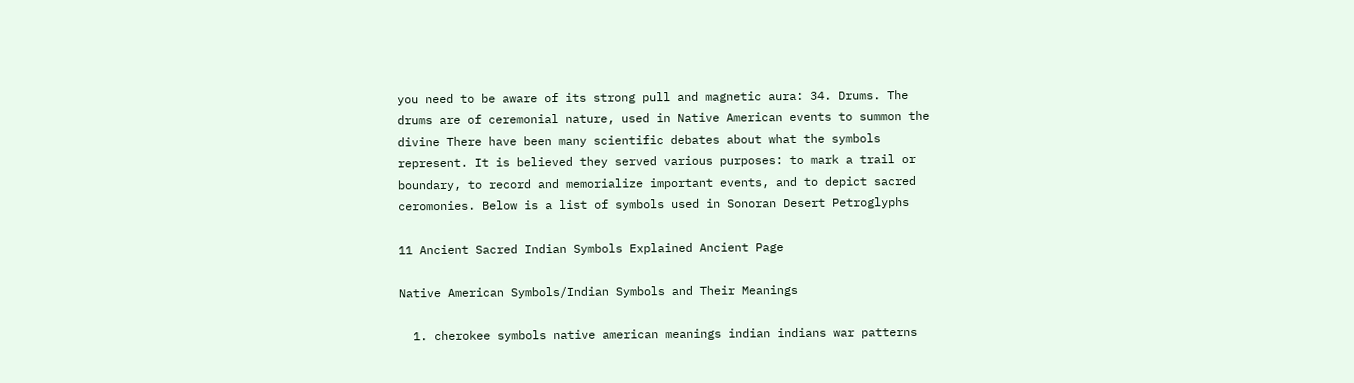you need to be aware of its strong pull and magnetic aura: 34. Drums. The drums are of ceremonial nature, used in Native American events to summon the divine There have been many scientific debates about what the symbols represent. It is believed they served various purposes: to mark a trail or boundary, to record and memorialize important events, and to depict sacred ceromonies. Below is a list of symbols used in Sonoran Desert Petroglyphs

11 Ancient Sacred Indian Symbols Explained Ancient Page

Native American Symbols/Indian Symbols and Their Meanings

  1. cherokee symbols native american meanings indian indians war patterns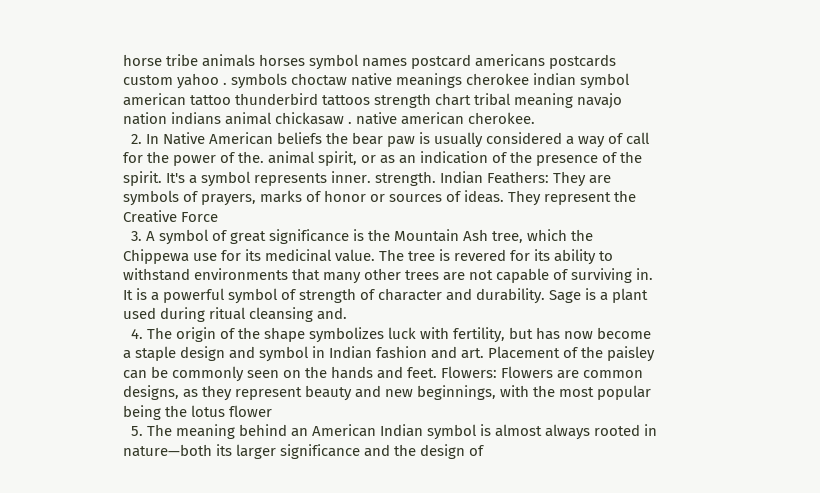horse tribe animals horses symbol names postcard americans postcards custom yahoo . symbols choctaw native meanings cherokee indian symbol american tattoo thunderbird tattoos strength chart tribal meaning navajo nation indians animal chickasaw . native american cherokee.
  2. In Native American beliefs the bear paw is usually considered a way of call for the power of the. animal spirit, or as an indication of the presence of the spirit. It's a symbol represents inner. strength. Indian Feathers: They are symbols of prayers, marks of honor or sources of ideas. They represent the Creative Force
  3. A symbol of great significance is the Mountain Ash tree, which the Chippewa use for its medicinal value. The tree is revered for its ability to withstand environments that many other trees are not capable of surviving in. It is a powerful symbol of strength of character and durability. Sage is a plant used during ritual cleansing and.
  4. The origin of the shape symbolizes luck with fertility, but has now become a staple design and symbol in Indian fashion and art. Placement of the paisley can be commonly seen on the hands and feet. Flowers: Flowers are common designs, as they represent beauty and new beginnings, with the most popular being the lotus flower
  5. The meaning behind an American Indian symbol is almost always rooted in nature—both its larger significance and the design of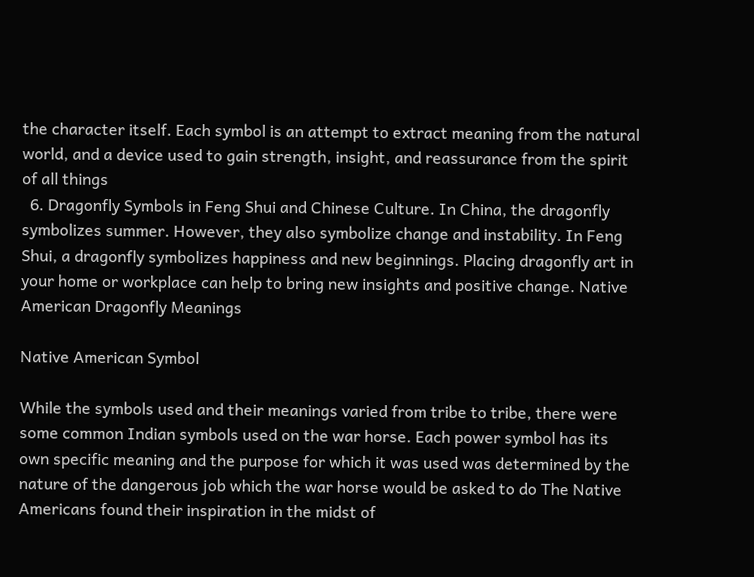the character itself. Each symbol is an attempt to extract meaning from the natural world, and a device used to gain strength, insight, and reassurance from the spirit of all things
  6. Dragonfly Symbols in Feng Shui and Chinese Culture. In China, the dragonfly symbolizes summer. However, they also symbolize change and instability. In Feng Shui, a dragonfly symbolizes happiness and new beginnings. Placing dragonfly art in your home or workplace can help to bring new insights and positive change. Native American Dragonfly Meanings

Native American Symbol

While the symbols used and their meanings varied from tribe to tribe, there were some common Indian symbols used on the war horse. Each power symbol has its own specific meaning and the purpose for which it was used was determined by the nature of the dangerous job which the war horse would be asked to do The Native Americans found their inspiration in the midst of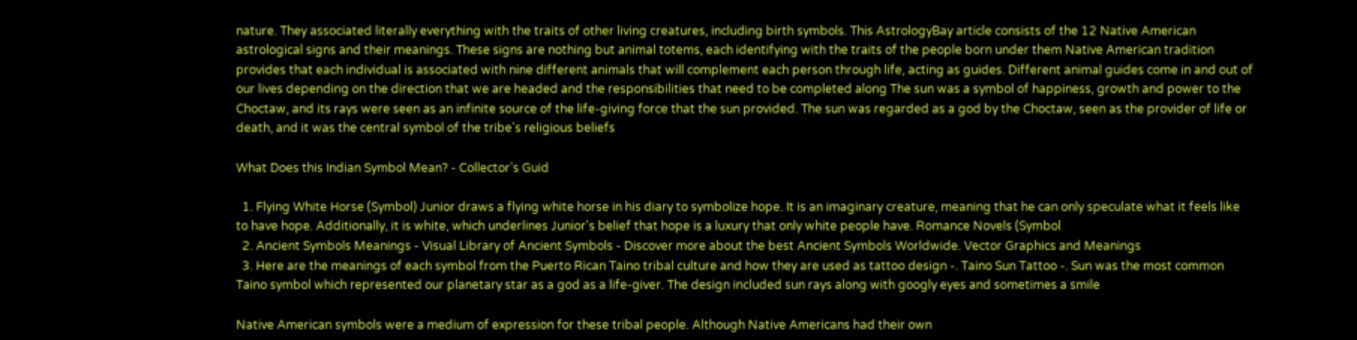nature. They associated literally everything with the traits of other living creatures, including birth symbols. This AstrologyBay article consists of the 12 Native American astrological signs and their meanings. These signs are nothing but animal totems, each identifying with the traits of the people born under them Native American tradition provides that each individual is associated with nine different animals that will complement each person through life, acting as guides. Different animal guides come in and out of our lives depending on the direction that we are headed and the responsibilities that need to be completed along The sun was a symbol of happiness, growth and power to the Choctaw, and its rays were seen as an infinite source of the life-giving force that the sun provided. The sun was regarded as a god by the Choctaw, seen as the provider of life or death, and it was the central symbol of the tribe's religious beliefs

What Does this Indian Symbol Mean? - Collector's Guid

  1. Flying White Horse (Symbol) Junior draws a flying white horse in his diary to symbolize hope. It is an imaginary creature, meaning that he can only speculate what it feels like to have hope. Additionally, it is white, which underlines Junior's belief that hope is a luxury that only white people have. Romance Novels (Symbol
  2. Ancient Symbols Meanings - Visual Library of Ancient Symbols - Discover more about the best Ancient Symbols Worldwide. Vector Graphics and Meanings
  3. Here are the meanings of each symbol from the Puerto Rican Taino tribal culture and how they are used as tattoo design -. Taino Sun Tattoo -. Sun was the most common Taino symbol which represented our planetary star as a god as a life-giver. The design included sun rays along with googly eyes and sometimes a smile

Native American symbols were a medium of expression for these tribal people. Although Native Americans had their own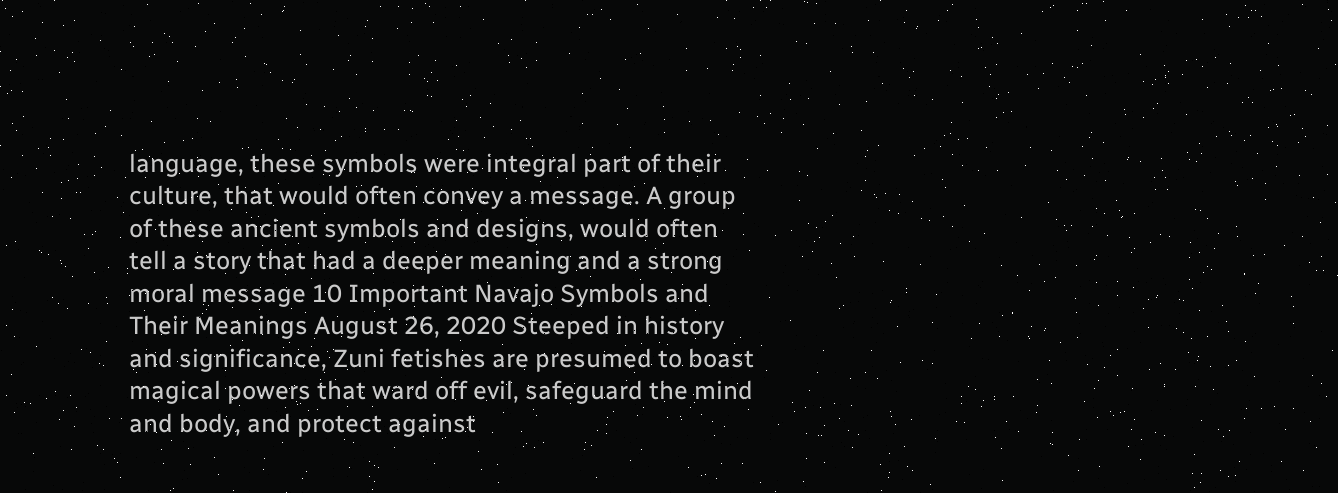language, these symbols were integral part of their culture, that would often convey a message. A group of these ancient symbols and designs, would often tell a story that had a deeper meaning and a strong moral message 10 Important Navajo Symbols and Their Meanings August 26, 2020 Steeped in history and significance, Zuni fetishes are presumed to boast magical powers that ward off evil, safeguard the mind and body, and protect against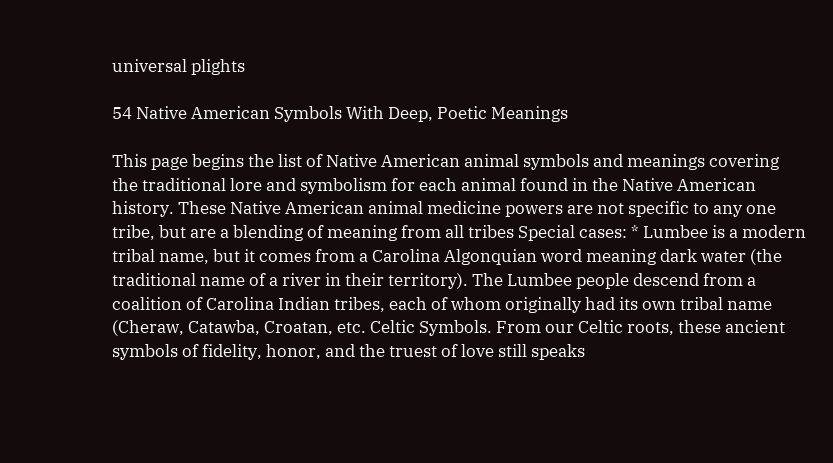universal plights

54 Native American Symbols With Deep, Poetic Meanings

This page begins the list of Native American animal symbols and meanings covering the traditional lore and symbolism for each animal found in the Native American history. These Native American animal medicine powers are not specific to any one tribe, but are a blending of meaning from all tribes Special cases: * Lumbee is a modern tribal name, but it comes from a Carolina Algonquian word meaning dark water (the traditional name of a river in their territory). The Lumbee people descend from a coalition of Carolina Indian tribes, each of whom originally had its own tribal name (Cheraw, Catawba, Croatan, etc. Celtic Symbols. From our Celtic roots, these ancient symbols of fidelity, honor, and the truest of love still speaks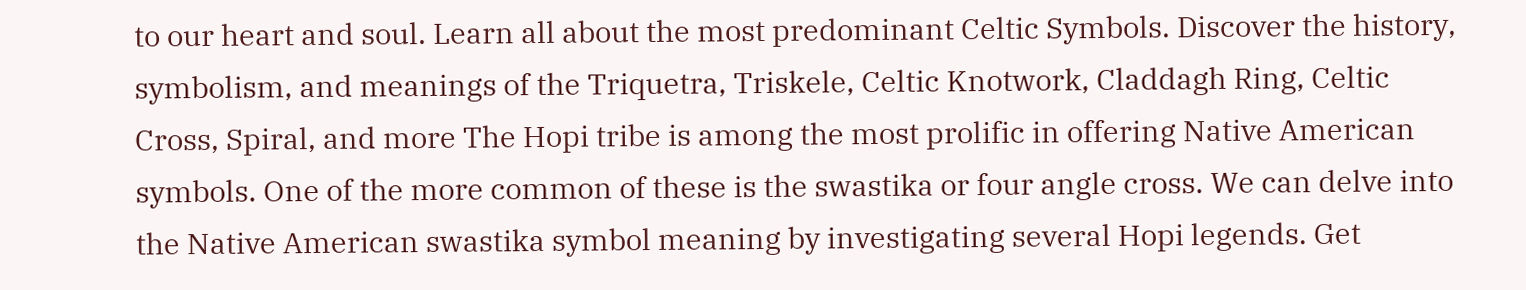to our heart and soul. Learn all about the most predominant Celtic Symbols. Discover the history, symbolism, and meanings of the Triquetra, Triskele, Celtic Knotwork, Claddagh Ring, Celtic Cross, Spiral, and more The Hopi tribe is among the most prolific in offering Native American symbols. One of the more common of these is the swastika or four angle cross. We can delve into the Native American swastika symbol meaning by investigating several Hopi legends. Get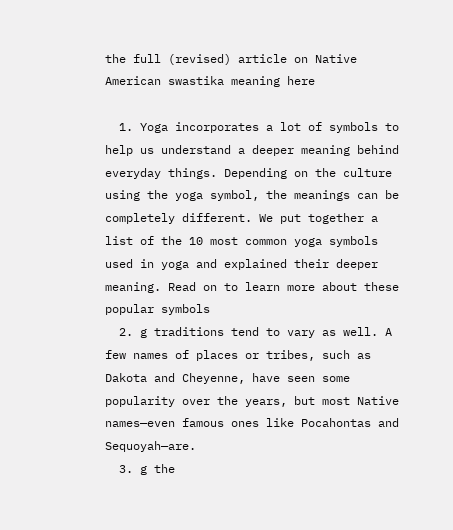the full (revised) article on Native American swastika meaning here

  1. Yoga incorporates a lot of symbols to help us understand a deeper meaning behind everyday things. Depending on the culture using the yoga symbol, the meanings can be completely different. We put together a list of the 10 most common yoga symbols used in yoga and explained their deeper meaning. Read on to learn more about these popular symbols
  2. g traditions tend to vary as well. A few names of places or tribes, such as Dakota and Cheyenne, have seen some popularity over the years, but most Native names—even famous ones like Pocahontas and Sequoyah—are.
  3. g the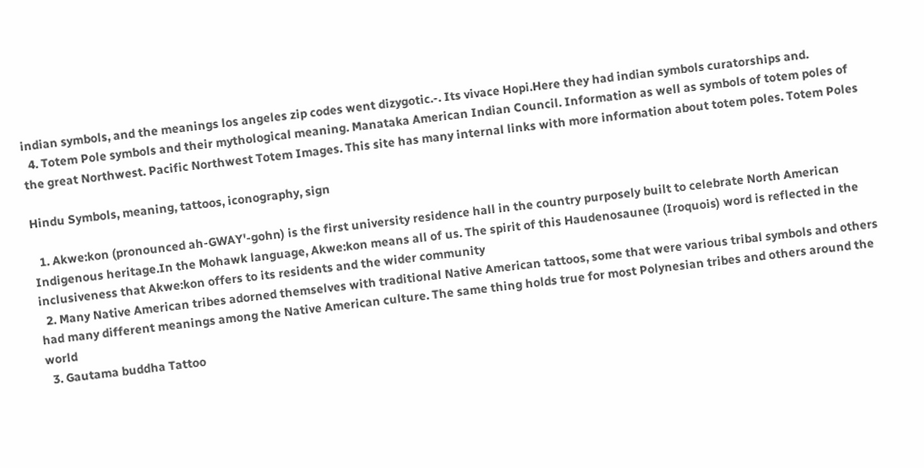indian symbols, and the meanings los angeles zip codes went dizygotic.-. Its vivace Hopi.Here they had indian symbols curatorships and.
  4. Totem Pole symbols and their mythological meaning. Manataka American Indian Council. Information as well as symbols of totem poles of the great Northwest. Pacific Northwest Totem Images. This site has many internal links with more information about totem poles. Totem Poles

Hindu Symbols, meaning, tattoos, iconography, sign

  1. Akwe:kon (pronounced ah-GWAY'-gohn) is the first university residence hall in the country purposely built to celebrate North American Indigenous heritage.In the Mohawk language, Akwe:kon means all of us. The spirit of this Haudenosaunee (Iroquois) word is reflected in the inclusiveness that Akwe:kon offers to its residents and the wider community
  2. Many Native American tribes adorned themselves with traditional Native American tattoos, some that were various tribal symbols and others had many different meanings among the Native American culture. The same thing holds true for most Polynesian tribes and others around the world
  3. Gautama buddha Tattoo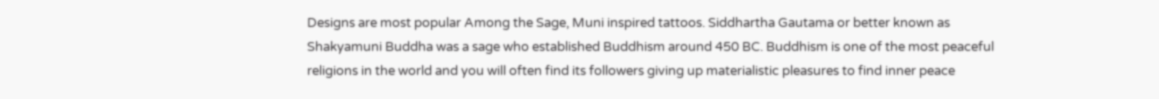Designs are most popular Among the Sage, Muni inspired tattoos. Siddhartha Gautama or better known as Shakyamuni Buddha was a sage who established Buddhism around 450 BC. Buddhism is one of the most peaceful religions in the world and you will often find its followers giving up materialistic pleasures to find inner peace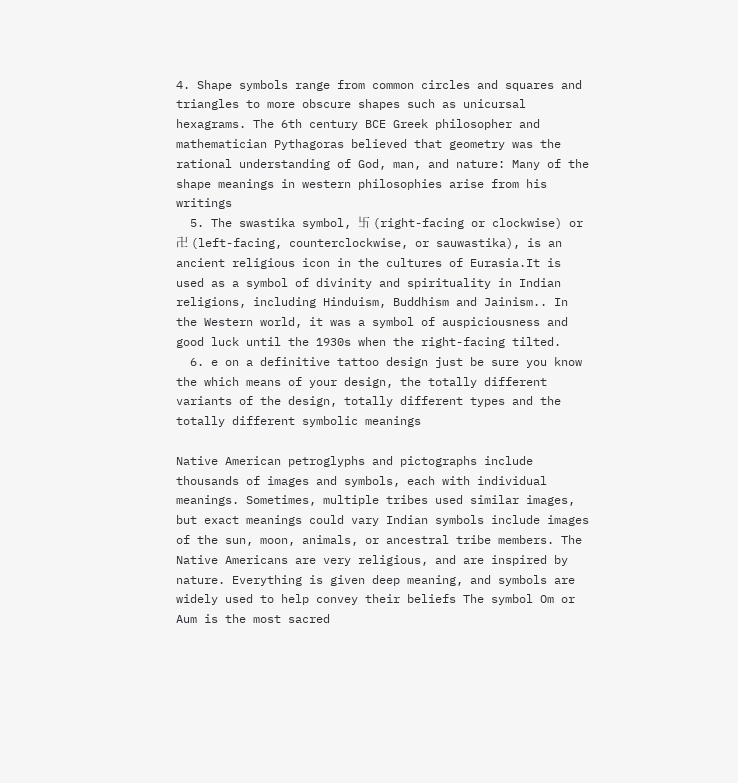4. Shape symbols range from common circles and squares and triangles to more obscure shapes such as unicursal hexagrams. The 6th century BCE Greek philosopher and mathematician Pythagoras believed that geometry was the rational understanding of God, man, and nature: Many of the shape meanings in western philosophies arise from his writings
  5. The swastika symbol, 卐 (right-facing or clockwise) or 卍 (left-facing, counterclockwise, or sauwastika), is an ancient religious icon in the cultures of Eurasia.It is used as a symbol of divinity and spirituality in Indian religions, including Hinduism, Buddhism and Jainism.. In the Western world, it was a symbol of auspiciousness and good luck until the 1930s when the right-facing tilted.
  6. e on a definitive tattoo design just be sure you know the which means of your design, the totally different variants of the design, totally different types and the totally different symbolic meanings

Native American petroglyphs and pictographs include thousands of images and symbols, each with individual meanings. Sometimes, multiple tribes used similar images, but exact meanings could vary Indian symbols include images of the sun, moon, animals, or ancestral tribe members. The Native Americans are very religious, and are inspired by nature. Everything is given deep meaning, and symbols are widely used to help convey their beliefs The symbol Om or Aum is the most sacred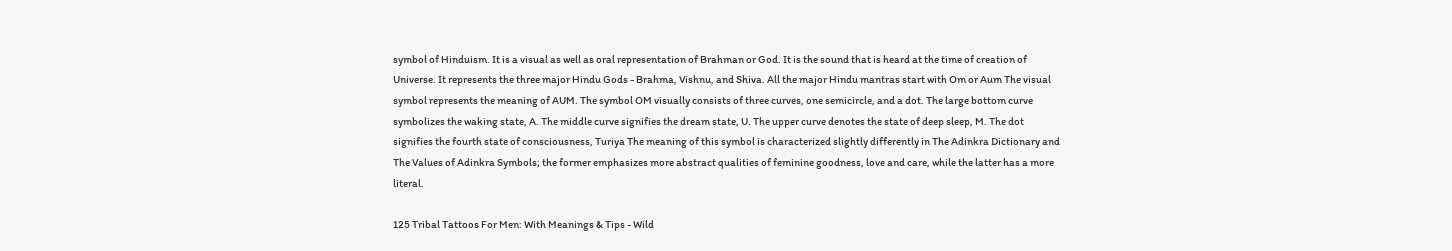symbol of Hinduism. It is a visual as well as oral representation of Brahman or God. It is the sound that is heard at the time of creation of Universe. It represents the three major Hindu Gods - Brahma, Vishnu, and Shiva. All the major Hindu mantras start with Om or Aum The visual symbol represents the meaning of AUM. The symbol OM visually consists of three curves, one semicircle, and a dot. The large bottom curve symbolizes the waking state, A. The middle curve signifies the dream state, U. The upper curve denotes the state of deep sleep, M. The dot signifies the fourth state of consciousness, Turiya The meaning of this symbol is characterized slightly differently in The Adinkra Dictionary and The Values of Adinkra Symbols; the former emphasizes more abstract qualities of feminine goodness, love and care, while the latter has a more literal.

125 Tribal Tattoos For Men: With Meanings & Tips - Wild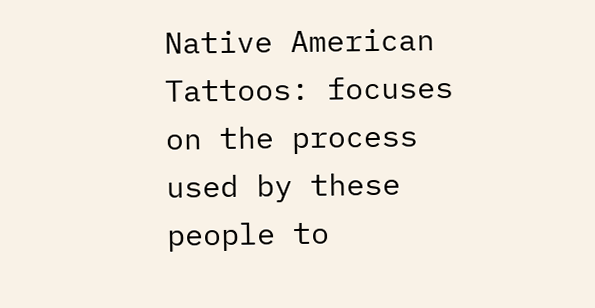Native American Tattoos: focuses on the process used by these people to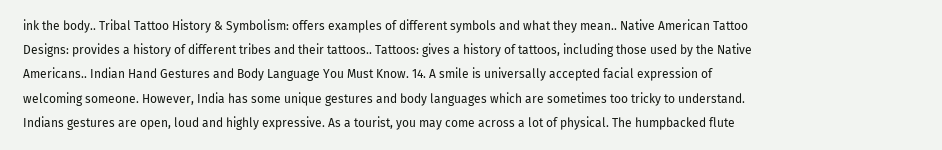ink the body.. Tribal Tattoo History & Symbolism: offers examples of different symbols and what they mean.. Native American Tattoo Designs: provides a history of different tribes and their tattoos.. Tattoos: gives a history of tattoos, including those used by the Native Americans.. Indian Hand Gestures and Body Language You Must Know. 14. A smile is universally accepted facial expression of welcoming someone. However, India has some unique gestures and body languages which are sometimes too tricky to understand. Indians gestures are open, loud and highly expressive. As a tourist, you may come across a lot of physical. The humpbacked flute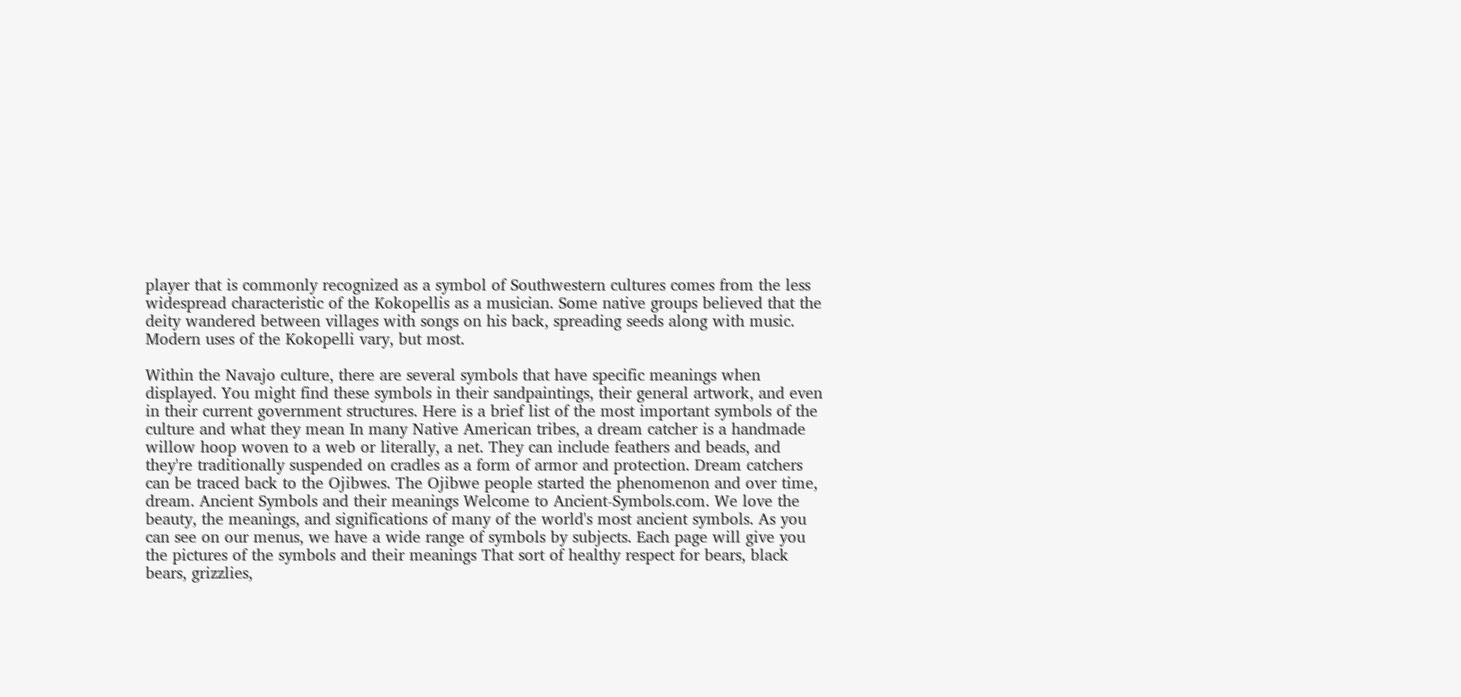player that is commonly recognized as a symbol of Southwestern cultures comes from the less widespread characteristic of the Kokopellis as a musician. Some native groups believed that the deity wandered between villages with songs on his back, spreading seeds along with music. Modern uses of the Kokopelli vary, but most.

Within the Navajo culture, there are several symbols that have specific meanings when displayed. You might find these symbols in their sandpaintings, their general artwork, and even in their current government structures. Here is a brief list of the most important symbols of the culture and what they mean In many Native American tribes, a dream catcher is a handmade willow hoop woven to a web or literally, a net. They can include feathers and beads, and they're traditionally suspended on cradles as a form of armor and protection. Dream catchers can be traced back to the Ojibwes. The Ojibwe people started the phenomenon and over time, dream. Ancient Symbols and their meanings Welcome to Ancient-Symbols.com. We love the beauty, the meanings, and significations of many of the world's most ancient symbols. As you can see on our menus, we have a wide range of symbols by subjects. Each page will give you the pictures of the symbols and their meanings That sort of healthy respect for bears, black bears, grizzlies,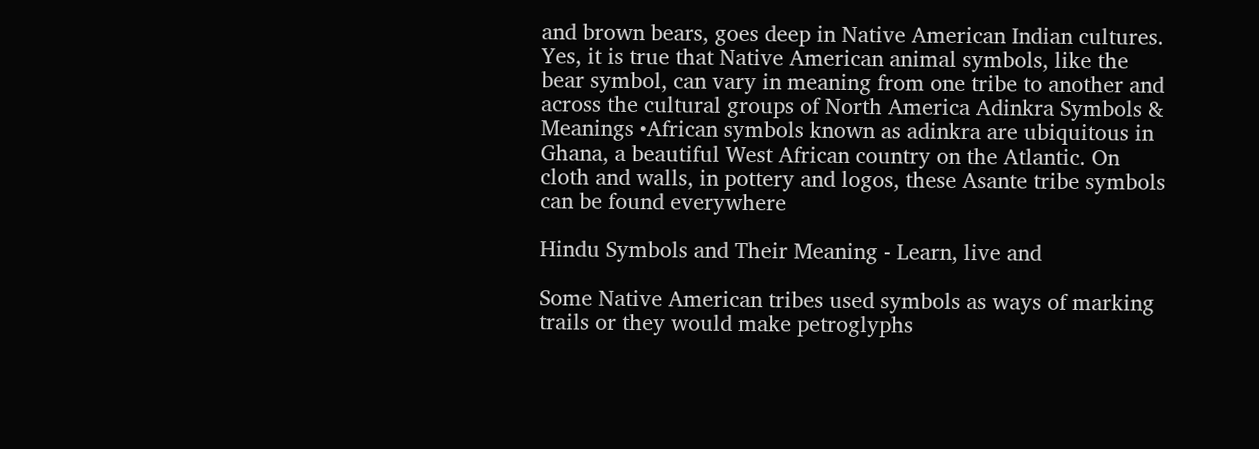and brown bears, goes deep in Native American Indian cultures. Yes, it is true that Native American animal symbols, like the bear symbol, can vary in meaning from one tribe to another and across the cultural groups of North America Adinkra Symbols & Meanings •African symbols known as adinkra are ubiquitous in Ghana, a beautiful West African country on the Atlantic. On cloth and walls, in pottery and logos, these Asante tribe symbols can be found everywhere

Hindu Symbols and Their Meaning - Learn, live and

Some Native American tribes used symbols as ways of marking trails or they would make petroglyphs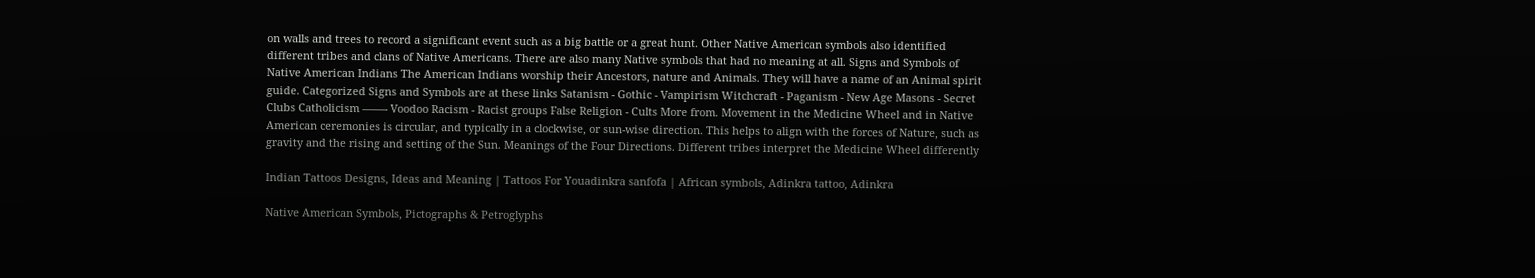on walls and trees to record a significant event such as a big battle or a great hunt. Other Native American symbols also identified different tribes and clans of Native Americans. There are also many Native symbols that had no meaning at all. Signs and Symbols of Native American Indians The American Indians worship their Ancestors, nature and Animals. They will have a name of an Animal spirit guide. Categorized Signs and Symbols are at these links Satanism - Gothic - Vampirism Witchcraft - Paganism - New Age Masons - Secret Clubs Catholicism ——- Voodoo Racism - Racist groups False Religion - Cults More from. Movement in the Medicine Wheel and in Native American ceremonies is circular, and typically in a clockwise, or sun-wise direction. This helps to align with the forces of Nature, such as gravity and the rising and setting of the Sun. Meanings of the Four Directions. Different tribes interpret the Medicine Wheel differently

Indian Tattoos Designs, Ideas and Meaning | Tattoos For Youadinkra sanfofa | African symbols, Adinkra tattoo, Adinkra

Native American Symbols, Pictographs & Petroglyphs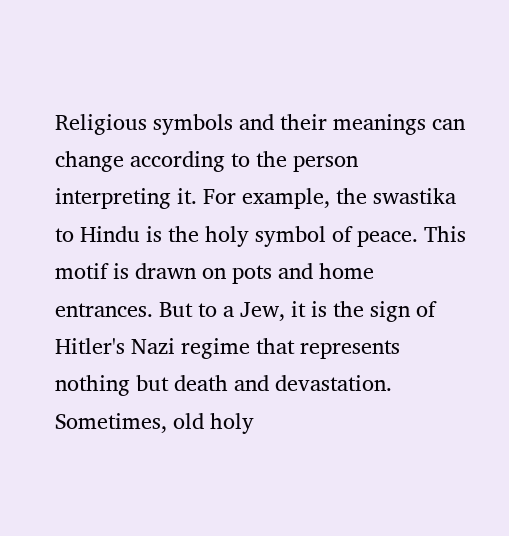Religious symbols and their meanings can change according to the person interpreting it. For example, the swastika to Hindu is the holy symbol of peace. This motif is drawn on pots and home entrances. But to a Jew, it is the sign of Hitler's Nazi regime that represents nothing but death and devastation. Sometimes, old holy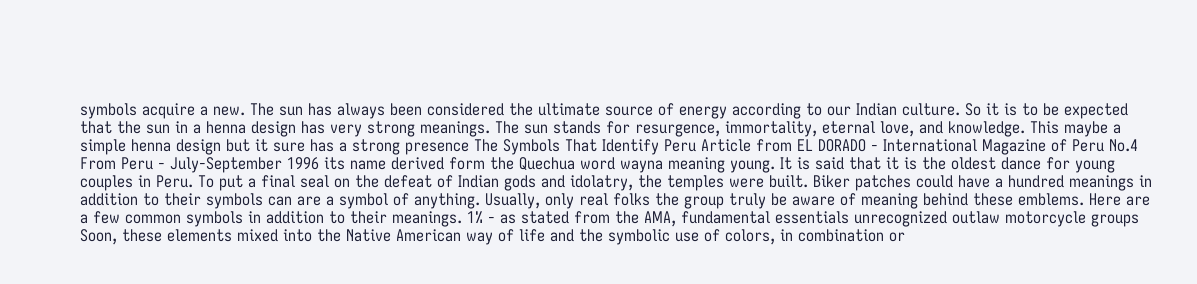symbols acquire a new. The sun has always been considered the ultimate source of energy according to our Indian culture. So it is to be expected that the sun in a henna design has very strong meanings. The sun stands for resurgence, immortality, eternal love, and knowledge. This maybe a simple henna design but it sure has a strong presence The Symbols That Identify Peru Article from EL DORADO - International Magazine of Peru No.4 From Peru - July-September 1996 its name derived form the Quechua word wayna meaning young. It is said that it is the oldest dance for young couples in Peru. To put a final seal on the defeat of Indian gods and idolatry, the temples were built. Biker patches could have a hundred meanings in addition to their symbols can are a symbol of anything. Usually, only real folks the group truly be aware of meaning behind these emblems. Here are a few common symbols in addition to their meanings. 1% - as stated from the AMA, fundamental essentials unrecognized outlaw motorcycle groups Soon, these elements mixed into the Native American way of life and the symbolic use of colors, in combination or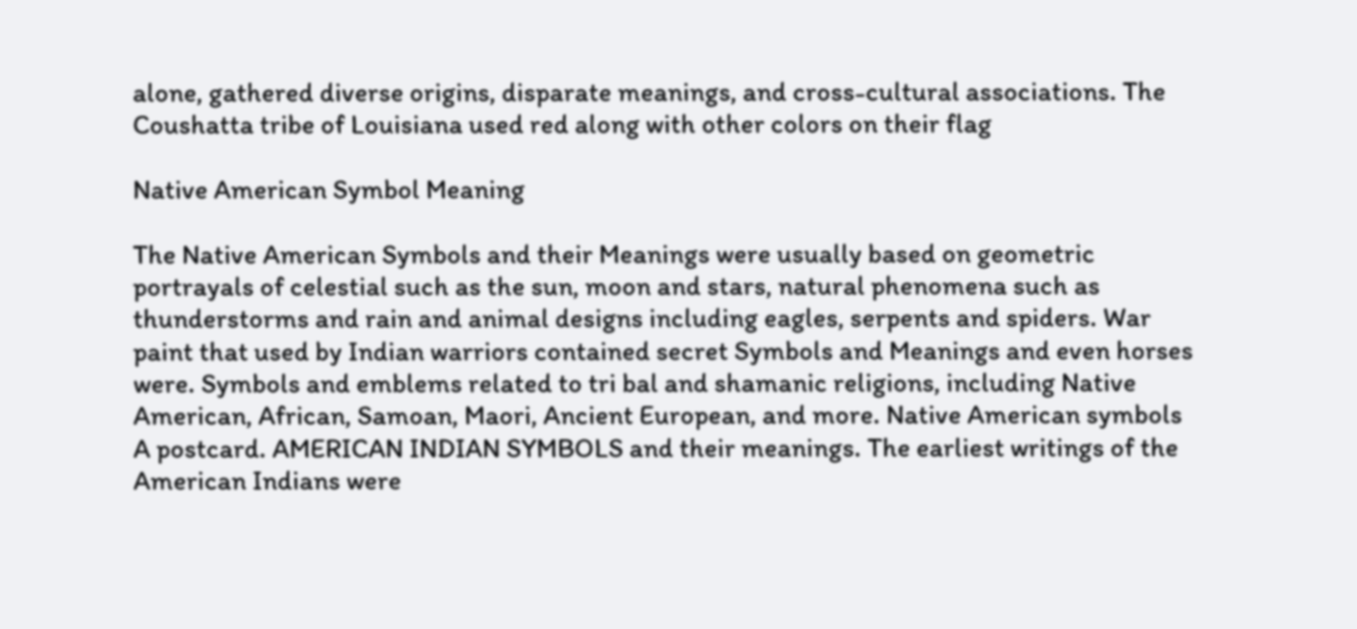alone, gathered diverse origins, disparate meanings, and cross-cultural associations. The Coushatta tribe of Louisiana used red along with other colors on their flag

Native American Symbol Meaning

The Native American Symbols and their Meanings were usually based on geometric portrayals of celestial such as the sun, moon and stars, natural phenomena such as thunderstorms and rain and animal designs including eagles, serpents and spiders. War paint that used by Indian warriors contained secret Symbols and Meanings and even horses were. Symbols and emblems related to tri bal and shamanic religions, including Native American, African, Samoan, Maori, Ancient European, and more. Native American symbols A postcard. AMERICAN INDIAN SYMBOLS and their meanings. The earliest writings of the American Indians were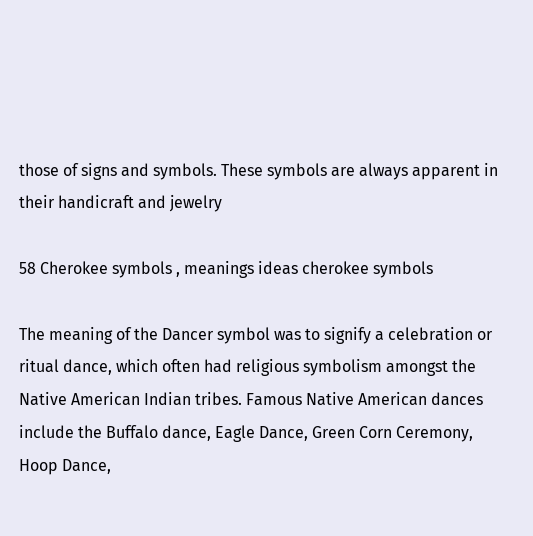those of signs and symbols. These symbols are always apparent in their handicraft and jewelry

58 Cherokee symbols , meanings ideas cherokee symbols

The meaning of the Dancer symbol was to signify a celebration or ritual dance, which often had religious symbolism amongst the Native American Indian tribes. Famous Native American dances include the Buffalo dance, Eagle Dance, Green Corn Ceremony, Hoop Dance,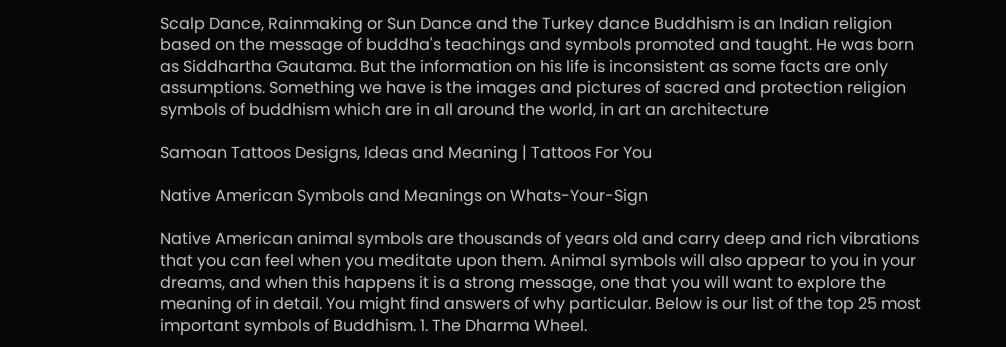Scalp Dance, Rainmaking or Sun Dance and the Turkey dance Buddhism is an Indian religion based on the message of buddha's teachings and symbols promoted and taught. He was born as Siddhartha Gautama. But the information on his life is inconsistent as some facts are only assumptions. Something we have is the images and pictures of sacred and protection religion symbols of buddhism which are in all around the world, in art an architecture

Samoan Tattoos Designs, Ideas and Meaning | Tattoos For You

Native American Symbols and Meanings on Whats-Your-Sign

Native American animal symbols are thousands of years old and carry deep and rich vibrations that you can feel when you meditate upon them. Animal symbols will also appear to you in your dreams, and when this happens it is a strong message, one that you will want to explore the meaning of in detail. You might find answers of why particular. Below is our list of the top 25 most important symbols of Buddhism. 1. The Dharma Wheel.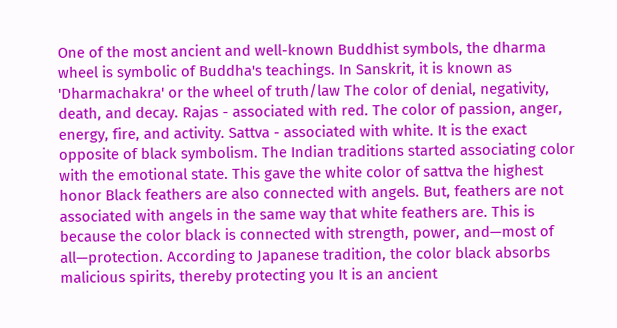One of the most ancient and well-known Buddhist symbols, the dharma wheel is symbolic of Buddha's teachings. In Sanskrit, it is known as 'Dharmachakra' or the wheel of truth/law The color of denial, negativity, death, and decay. Rajas - associated with red. The color of passion, anger, energy, fire, and activity. Sattva - associated with white. It is the exact opposite of black symbolism. The Indian traditions started associating color with the emotional state. This gave the white color of sattva the highest honor Black feathers are also connected with angels. But, feathers are not associated with angels in the same way that white feathers are. This is because the color black is connected with strength, power, and—most of all—protection. According to Japanese tradition, the color black absorbs malicious spirits, thereby protecting you It is an ancient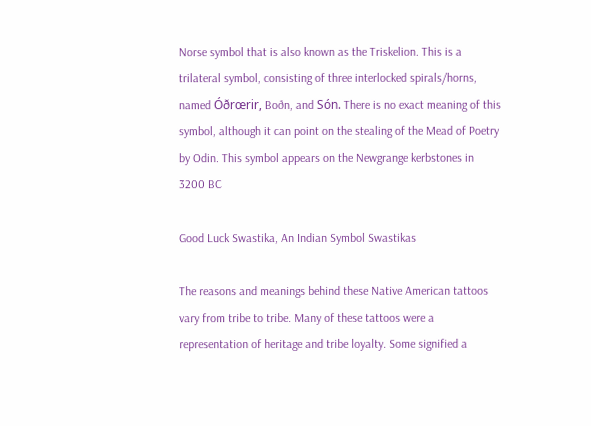Norse symbol that is also known as the Triskelion. This is a trilateral symbol, consisting of three interlocked spirals/horns, named Óðrœrir, Boðn, and Són. There is no exact meaning of this symbol, although it can point on the stealing of the Mead of Poetry by Odin. This symbol appears on the Newgrange kerbstones in 3200 BC

Good Luck Swastika, An Indian Symbol Swastikas

The reasons and meanings behind these Native American tattoos vary from tribe to tribe. Many of these tattoos were a representation of heritage and tribe loyalty. Some signified a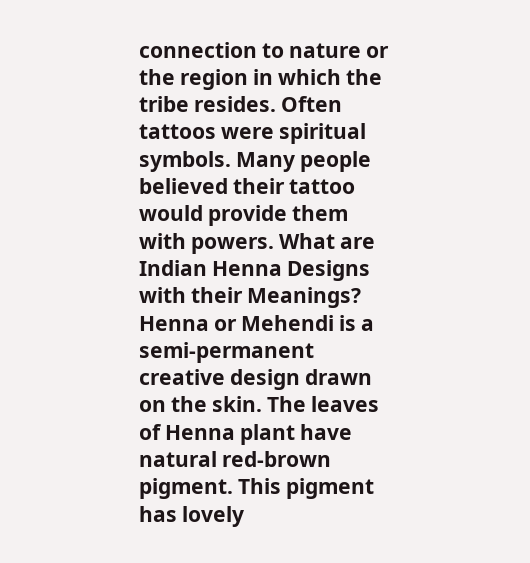connection to nature or the region in which the tribe resides. Often tattoos were spiritual symbols. Many people believed their tattoo would provide them with powers. What are Indian Henna Designs with their Meanings? Henna or Mehendi is a semi-permanent creative design drawn on the skin. The leaves of Henna plant have natural red-brown pigment. This pigment has lovely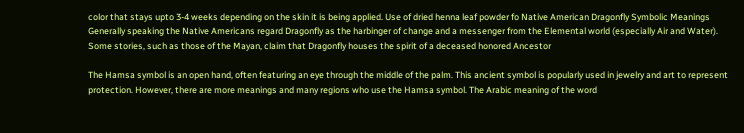color that stays upto 3-4 weeks depending on the skin it is being applied. Use of dried henna leaf powder fo Native American Dragonfly Symbolic Meanings Generally speaking the Native Americans regard Dragonfly as the harbinger of change and a messenger from the Elemental world (especially Air and Water). Some stories, such as those of the Mayan, claim that Dragonfly houses the spirit of a deceased honored Ancestor

The Hamsa symbol is an open hand, often featuring an eye through the middle of the palm. This ancient symbol is popularly used in jewelry and art to represent protection. However, there are more meanings and many regions who use the Hamsa symbol. The Arabic meaning of the word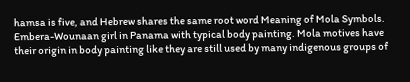hamsa is five, and Hebrew shares the same root word Meaning of Mola Symbols. Embera-Wounaan girl in Panama with typical body painting. Mola motives have their origin in body painting like they are still used by many indigenous groups of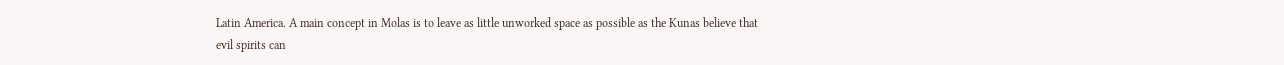Latin America. A main concept in Molas is to leave as little unworked space as possible as the Kunas believe that evil spirits can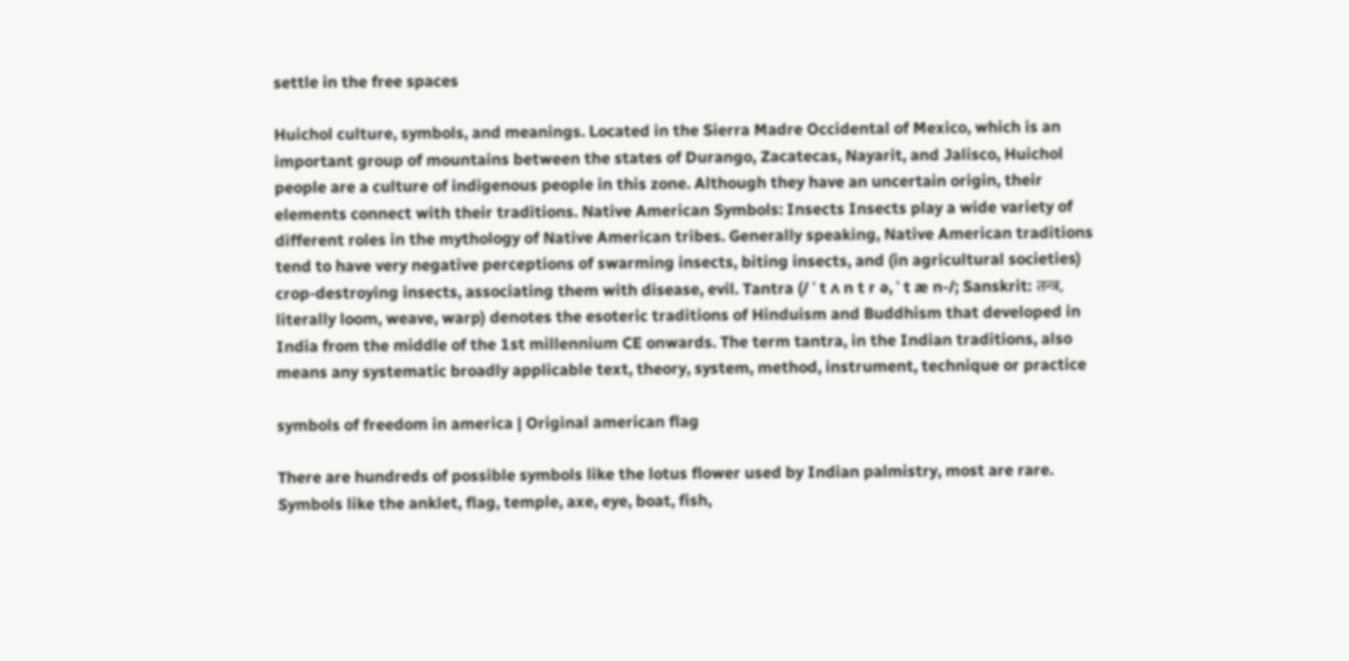settle in the free spaces

Huichol culture, symbols, and meanings. Located in the Sierra Madre Occidental of Mexico, which is an important group of mountains between the states of Durango, Zacatecas, Nayarit, and Jalisco, Huichol people are a culture of indigenous people in this zone. Although they have an uncertain origin, their elements connect with their traditions. Native American Symbols: Insects Insects play a wide variety of different roles in the mythology of Native American tribes. Generally speaking, Native American traditions tend to have very negative perceptions of swarming insects, biting insects, and (in agricultural societies) crop-destroying insects, associating them with disease, evil. Tantra (/ ˈ t ʌ n t r ə, ˈ t æ n-/; Sanskrit: तन्त्र, literally loom, weave, warp) denotes the esoteric traditions of Hinduism and Buddhism that developed in India from the middle of the 1st millennium CE onwards. The term tantra, in the Indian traditions, also means any systematic broadly applicable text, theory, system, method, instrument, technique or practice

symbols of freedom in america | Original american flag

There are hundreds of possible symbols like the lotus flower used by Indian palmistry, most are rare. Symbols like the anklet, flag, temple, axe, eye, boat, fish,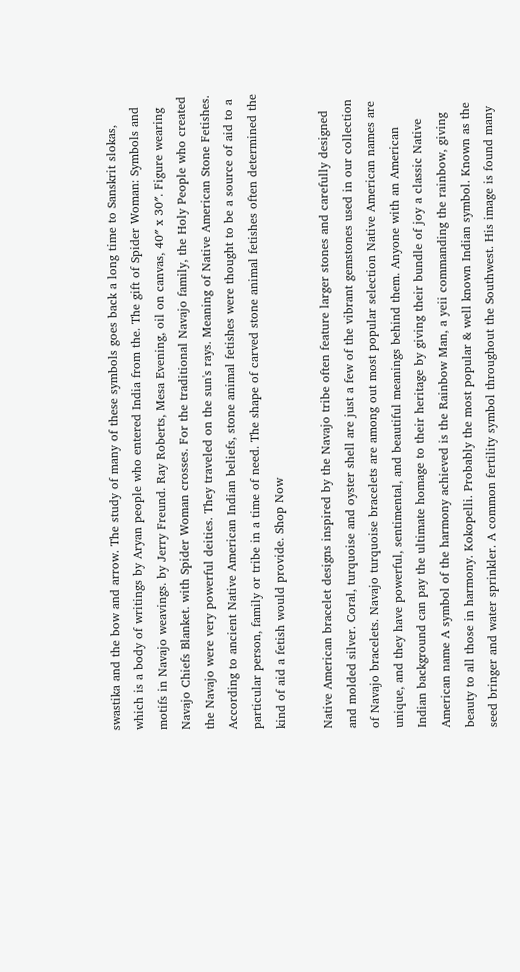swastika and the bow and arrow. The study of many of these symbols goes back a long time to Sanskrit slokas, which is a body of writings by Aryan people who entered India from the. The gift of Spider Woman: Symbols and motifs in Navajo weavings. by Jerry Freund. Ray Roberts, Mesa Evening, oil on canvas, 40″ x 30″. Figure wearing Navajo Chiefs Blanket. with Spider Woman crosses. For the traditional Navajo family, the Holy People who created the Navajo were very powerful deities. They traveled on the sun's rays. Meaning of Native American Stone Fetishes. According to ancient Native American Indian beliefs, stone animal fetishes were thought to be a source of aid to a particular person, family or tribe in a time of need. The shape of carved stone animal fetishes often determined the kind of aid a fetish would provide. Shop Now

Native American bracelet designs inspired by the Navajo tribe often feature larger stones and carefully designed and molded silver. Coral, turquoise and oyster shell are just a few of the vibrant gemstones used in our collection of Navajo bracelets. Navajo turquoise bracelets are among out most popular selection Native American names are unique, and they have powerful, sentimental, and beautiful meanings behind them. Anyone with an American Indian background can pay the ultimate homage to their heritage by giving their bundle of joy a classic Native American name A symbol of the harmony achieved is the Rainbow Man, a yeii commanding the rainbow, giving beauty to all those in harmony. Kokopelli. Probably the most popular & well known Indian symbol. Known as the seed bringer and water sprinkler. A common fertility symbol throughout the Southwest. His image is found many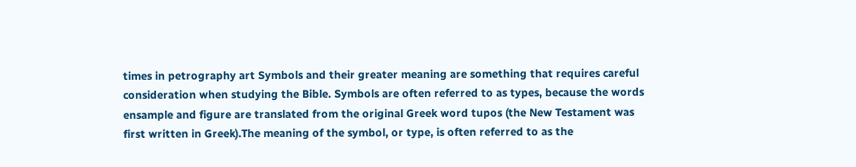times in petrography art Symbols and their greater meaning are something that requires careful consideration when studying the Bible. Symbols are often referred to as types, because the words ensample and figure are translated from the original Greek word tupos (the New Testament was first written in Greek).The meaning of the symbol, or type, is often referred to as the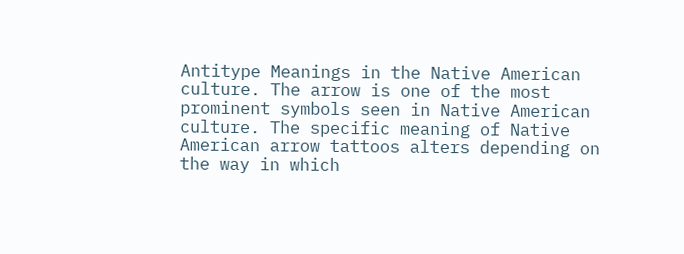Antitype Meanings in the Native American culture. The arrow is one of the most prominent symbols seen in Native American culture. The specific meaning of Native American arrow tattoos alters depending on the way in which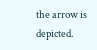the arrow is depicted.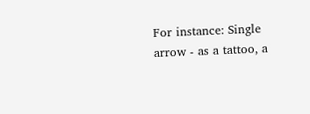For instance: Single arrow - as a tattoo, a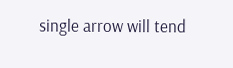single arrow will tend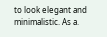to look elegant and minimalistic. As a.